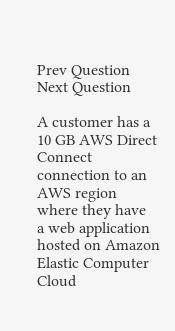Prev Question
Next Question

A customer has a 10 GB AWS Direct Connect connection to an AWS region where they have
a web application hosted on Amazon Elastic Computer Cloud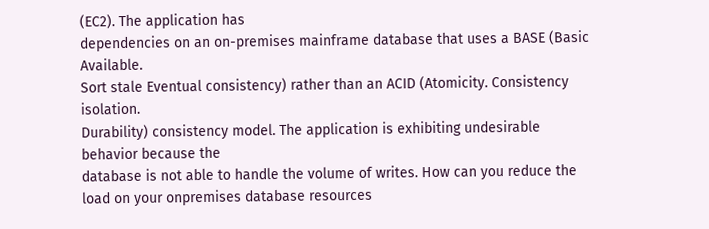(EC2). The application has
dependencies on an on-premises mainframe database that uses a BASE (Basic Available.
Sort stale Eventual consistency) rather than an ACID (Atomicity. Consistency isolation.
Durability) consistency model. The application is exhibiting undesirable behavior because the
database is not able to handle the volume of writes. How can you reduce the load on your onpremises database resources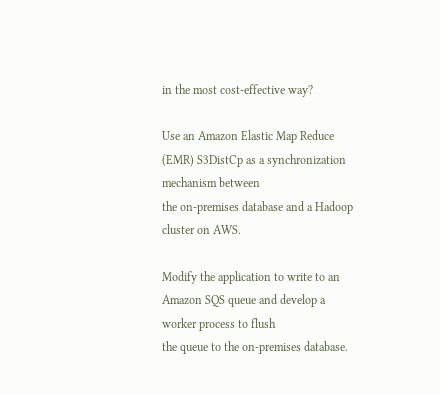in the most cost-effective way?

Use an Amazon Elastic Map Reduce (EMR) S3DistCp as a synchronization mechanism between
the on-premises database and a Hadoop cluster on AWS.

Modify the application to write to an Amazon SQS queue and develop a worker process to flush
the queue to the on-premises database.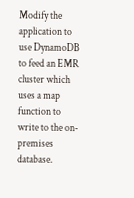Modify the application to use DynamoDB to feed an EMR cluster which uses a map function to
write to the on-premises database.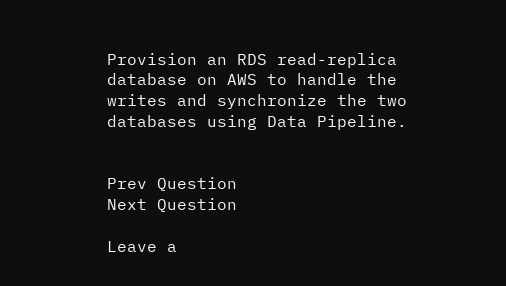Provision an RDS read-replica database on AWS to handle the writes and synchronize the two
databases using Data Pipeline.


Prev Question
Next Question

Leave a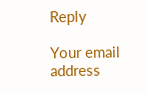Reply

Your email address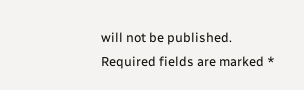will not be published. Required fields are marked *